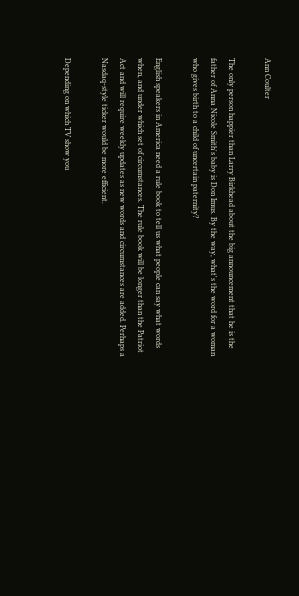Ann Coulter

The only person happier than Larry Birkhead about the big announcement that he is the father of Anna Nicole Smith's baby is Don Imus. By the way, what's the word for a woman who gives birth to a child of uncertain paternity?

English speakers in America need a rule book to tell us what people can say what words when, and under which set of circumstances. The rule book will be longer than the Patriot Act and will require weekly updates as new words and circumstances are added. Perhaps a Nasdaq-style ticker would be more efficient.

Depending on which TV show you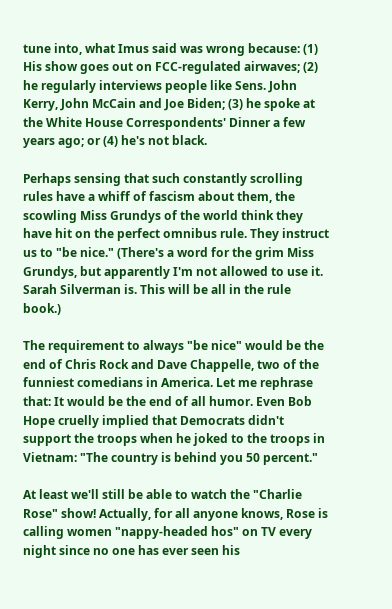tune into, what Imus said was wrong because: (1) His show goes out on FCC-regulated airwaves; (2) he regularly interviews people like Sens. John Kerry, John McCain and Joe Biden; (3) he spoke at the White House Correspondents' Dinner a few years ago; or (4) he's not black.

Perhaps sensing that such constantly scrolling rules have a whiff of fascism about them, the scowling Miss Grundys of the world think they have hit on the perfect omnibus rule. They instruct us to "be nice." (There's a word for the grim Miss Grundys, but apparently I'm not allowed to use it. Sarah Silverman is. This will be all in the rule book.)

The requirement to always "be nice" would be the end of Chris Rock and Dave Chappelle, two of the funniest comedians in America. Let me rephrase that: It would be the end of all humor. Even Bob Hope cruelly implied that Democrats didn't support the troops when he joked to the troops in Vietnam: "The country is behind you 50 percent."

At least we'll still be able to watch the "Charlie Rose" show! Actually, for all anyone knows, Rose is calling women "nappy-headed hos" on TV every night since no one has ever seen his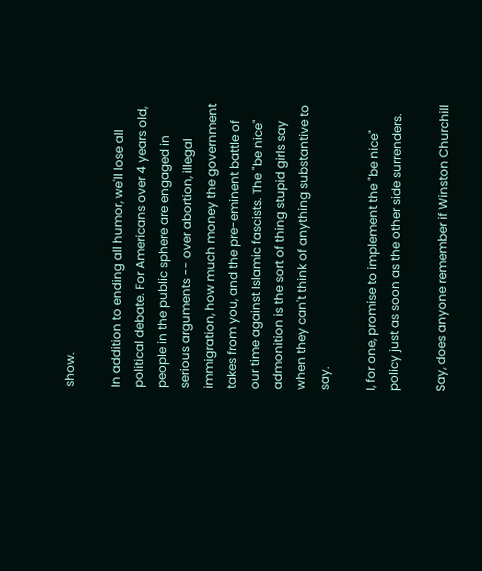show.

In addition to ending all humor, we'll lose all political debate. For Americans over 4 years old, people in the public sphere are engaged in serious arguments -- over abortion, illegal immigration, how much money the government takes from you, and the pre-eminent battle of our time against Islamic fascists. The "be nice" admonition is the sort of thing stupid girls say when they can't think of anything substantive to say.

I, for one, promise to implement the "be nice" policy just as soon as the other side surrenders.

Say, does anyone remember if Winston Churchill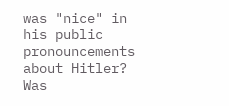was "nice" in his public pronouncements about Hitler? Was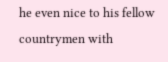he even nice to his fellow countrymen with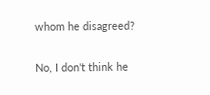whom he disagreed?

No, I don't think he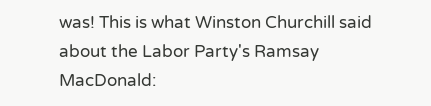was! This is what Winston Churchill said about the Labor Party's Ramsay MacDonald: